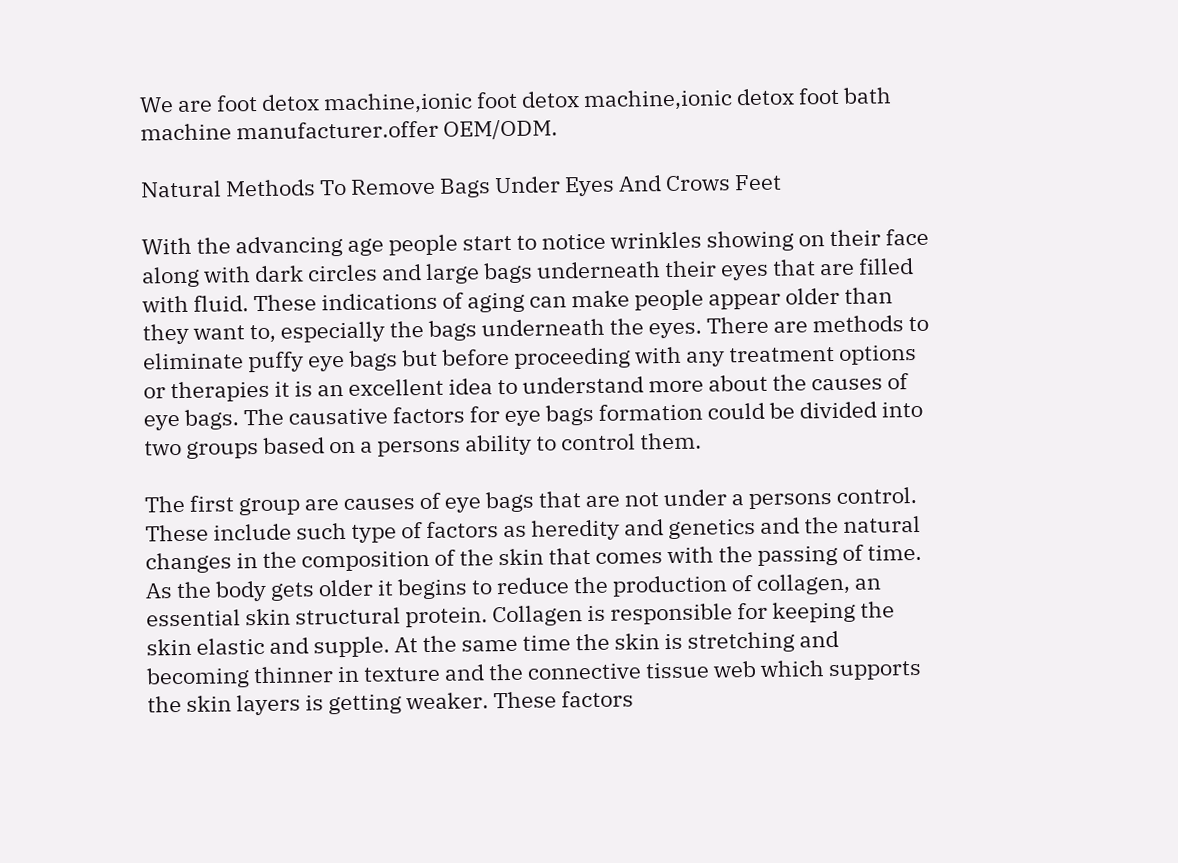We are foot detox machine,ionic foot detox machine,ionic detox foot bath machine manufacturer.offer OEM/ODM.

Natural Methods To Remove Bags Under Eyes And Crows Feet

With the advancing age people start to notice wrinkles showing on their face along with dark circles and large bags underneath their eyes that are filled with fluid. These indications of aging can make people appear older than they want to, especially the bags underneath the eyes. There are methods to eliminate puffy eye bags but before proceeding with any treatment options or therapies it is an excellent idea to understand more about the causes of eye bags. The causative factors for eye bags formation could be divided into two groups based on a persons ability to control them.

The first group are causes of eye bags that are not under a persons control. These include such type of factors as heredity and genetics and the natural changes in the composition of the skin that comes with the passing of time. As the body gets older it begins to reduce the production of collagen, an essential skin structural protein. Collagen is responsible for keeping the skin elastic and supple. At the same time the skin is stretching and becoming thinner in texture and the connective tissue web which supports the skin layers is getting weaker. These factors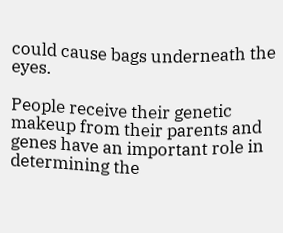could cause bags underneath the eyes.

People receive their genetic makeup from their parents and genes have an important role in determining the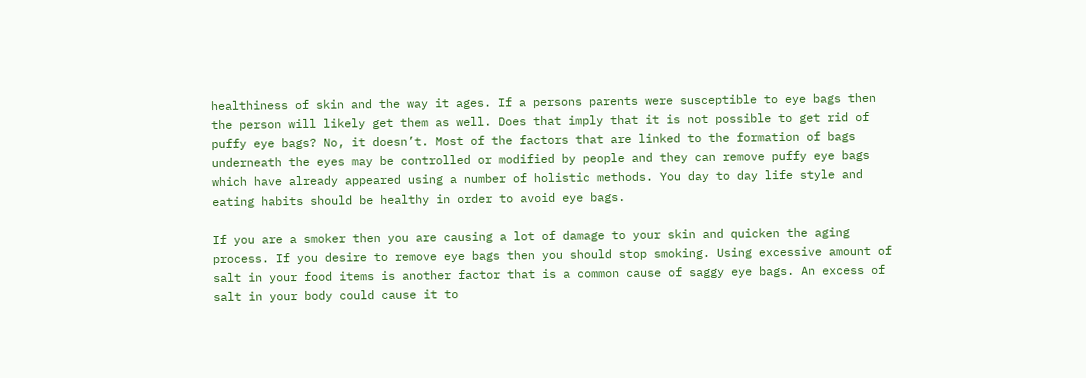healthiness of skin and the way it ages. If a persons parents were susceptible to eye bags then the person will likely get them as well. Does that imply that it is not possible to get rid of puffy eye bags? No, it doesn’t. Most of the factors that are linked to the formation of bags underneath the eyes may be controlled or modified by people and they can remove puffy eye bags which have already appeared using a number of holistic methods. You day to day life style and eating habits should be healthy in order to avoid eye bags.

If you are a smoker then you are causing a lot of damage to your skin and quicken the aging process. If you desire to remove eye bags then you should stop smoking. Using excessive amount of salt in your food items is another factor that is a common cause of saggy eye bags. An excess of salt in your body could cause it to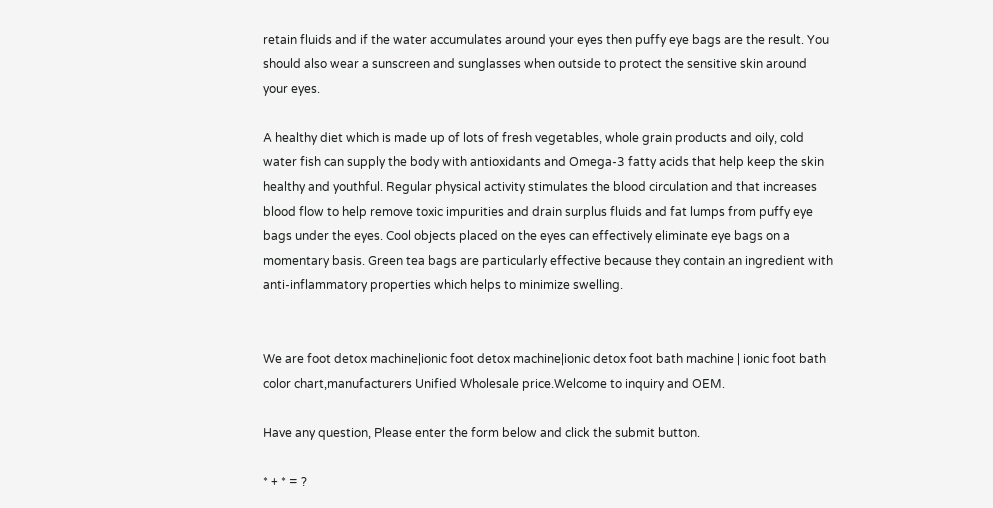retain fluids and if the water accumulates around your eyes then puffy eye bags are the result. You should also wear a sunscreen and sunglasses when outside to protect the sensitive skin around your eyes.

A healthy diet which is made up of lots of fresh vegetables, whole grain products and oily, cold water fish can supply the body with antioxidants and Omega-3 fatty acids that help keep the skin healthy and youthful. Regular physical activity stimulates the blood circulation and that increases blood flow to help remove toxic impurities and drain surplus fluids and fat lumps from puffy eye bags under the eyes. Cool objects placed on the eyes can effectively eliminate eye bags on a momentary basis. Green tea bags are particularly effective because they contain an ingredient with anti-inflammatory properties which helps to minimize swelling.


We are foot detox machine|ionic foot detox machine|ionic detox foot bath machine | ionic foot bath color chart,manufacturers Unified Wholesale price.Welcome to inquiry and OEM.

Have any question, Please enter the form below and click the submit button.

* + * = ?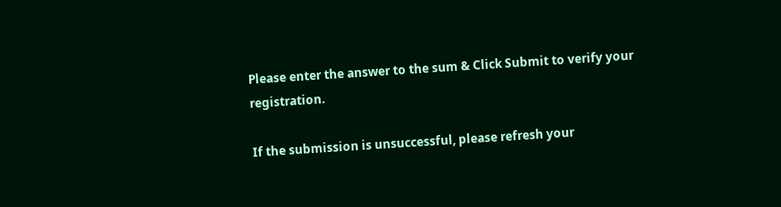Please enter the answer to the sum & Click Submit to verify your registration.

If the submission is unsuccessful, please refresh your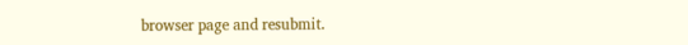browser page and resubmit.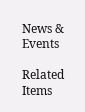News & Events

Related Items